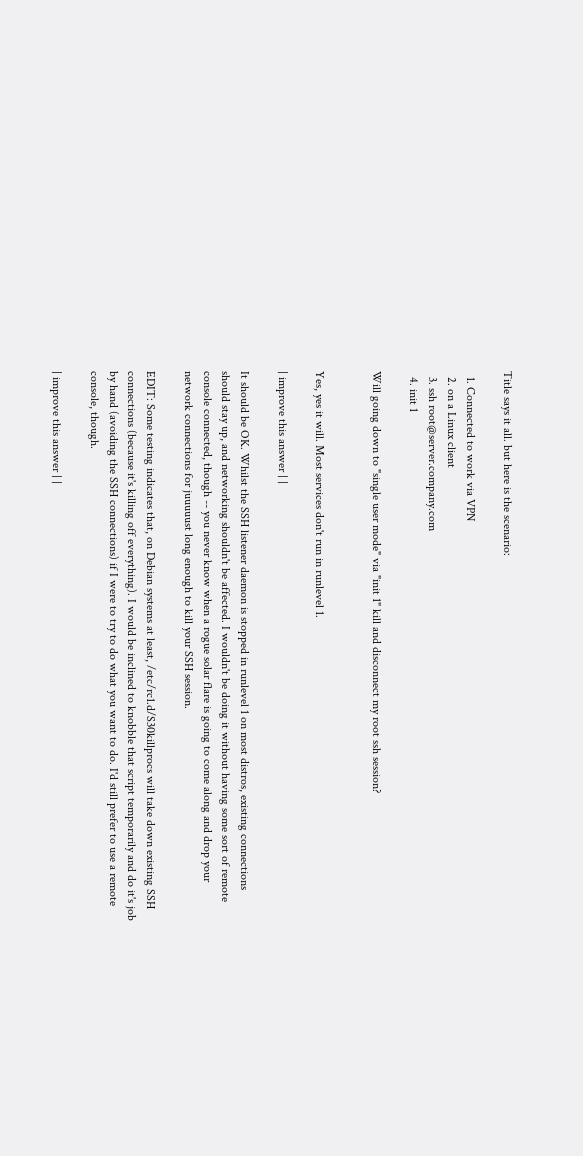Title says it all. but here is the scenario:

  1. Connected to work via VPN
  2. on a Linux client
  3. ssh root@server.company.com
  4. init 1

Will going down to "single user mode" via "init 1" kill and disconnect my root ssh session?


Yes, yes it will. Most services don't run in runlevel 1.

| improve this answer | |

It should be OK. Whilst the SSH listener daemon is stopped in runlevel 1 on most distros, existing connections should stay up, and networking shouldn't be affected. I wouldn't be doing it without having some sort of remote console connected, though -- you never know when a rogue solar flare is going to come along and drop your network connections for juuuuust long enough to kill your SSH session.

EDIT: Some testing indicates that, on Debian systems at least, /etc/rc1.d/S30killprocs will take down existing SSH connections (because it's killing off everything). I would be inclined to knobble that script temporarily and do it's job by hand (avoiding the SSH connections) if I were to try to do what you want to do. I'd still prefer to use a remote console, though.

| improve this answer | |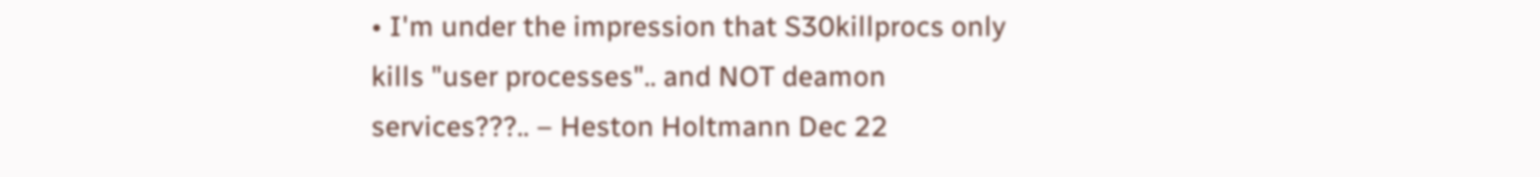• I'm under the impression that S30killprocs only kills "user processes".. and NOT deamon services???.. – Heston Holtmann Dec 22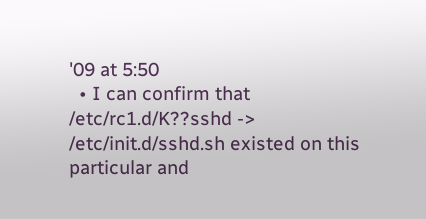'09 at 5:50
  • I can confirm that /etc/rc1.d/K??sshd -> /etc/init.d/sshd.sh existed on this particular and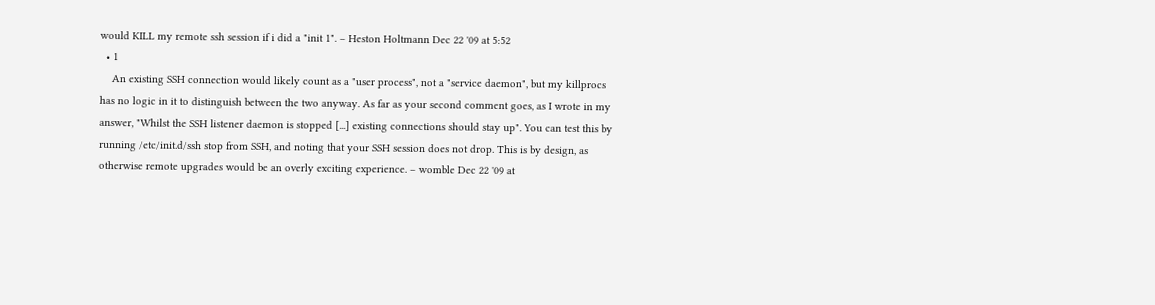would KILL my remote ssh session if i did a "init 1". – Heston Holtmann Dec 22 '09 at 5:52
  • 1
    An existing SSH connection would likely count as a "user process", not a "service daemon", but my killprocs has no logic in it to distinguish between the two anyway. As far as your second comment goes, as I wrote in my answer, "Whilst the SSH listener daemon is stopped [...] existing connections should stay up". You can test this by running /etc/init.d/ssh stop from SSH, and noting that your SSH session does not drop. This is by design, as otherwise remote upgrades would be an overly exciting experience. – womble Dec 22 '09 at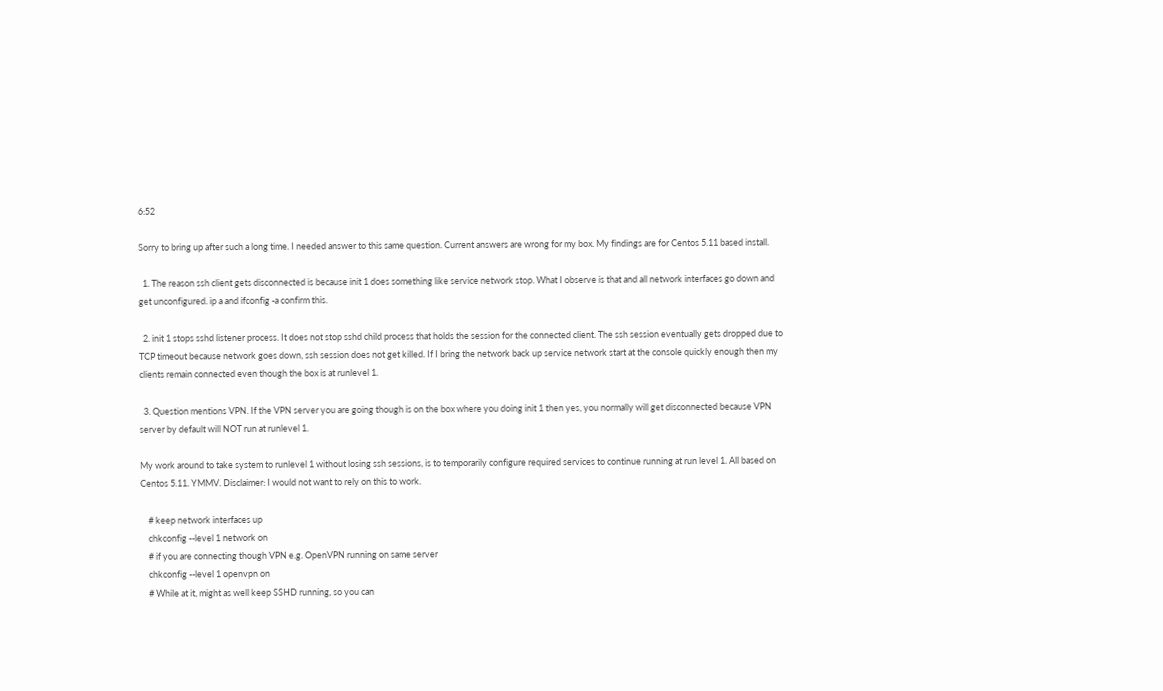6:52

Sorry to bring up after such a long time. I needed answer to this same question. Current answers are wrong for my box. My findings are for Centos 5.11 based install.

  1. The reason ssh client gets disconnected is because init 1 does something like service network stop. What I observe is that and all network interfaces go down and get unconfigured. ip a and ifconfig -a confirm this.

  2. init 1 stops sshd listener process. It does not stop sshd child process that holds the session for the connected client. The ssh session eventually gets dropped due to TCP timeout because network goes down, ssh session does not get killed. If I bring the network back up service network start at the console quickly enough then my clients remain connected even though the box is at runlevel 1.

  3. Question mentions VPN. If the VPN server you are going though is on the box where you doing init 1 then yes, you normally will get disconnected because VPN server by default will NOT run at runlevel 1.

My work around to take system to runlevel 1 without losing ssh sessions, is to temporarily configure required services to continue running at run level 1. All based on Centos 5.11. YMMV. Disclaimer: I would not want to rely on this to work.

    # keep network interfaces up
    chkconfig --level 1 network on
    # if you are connecting though VPN e.g. OpenVPN running on same server
    chkconfig --level 1 openvpn on
    # While at it, might as well keep SSHD running, so you can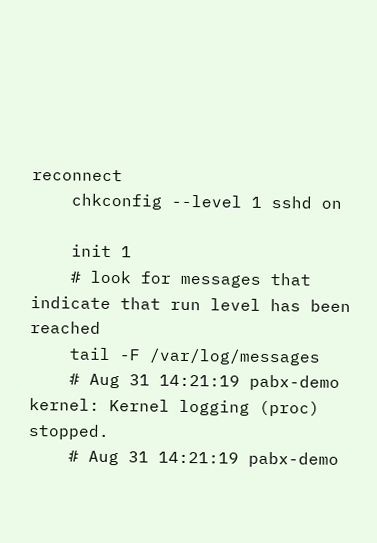reconnect
    chkconfig --level 1 sshd on

    init 1
    # look for messages that indicate that run level has been reached
    tail -F /var/log/messages
    # Aug 31 14:21:19 pabx-demo kernel: Kernel logging (proc) stopped.
    # Aug 31 14:21:19 pabx-demo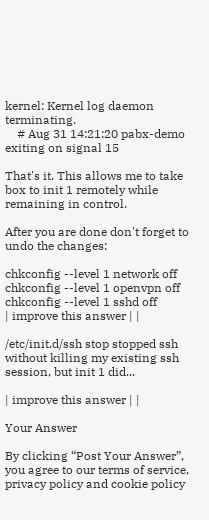kernel: Kernel log daemon terminating.
    # Aug 31 14:21:20 pabx-demo exiting on signal 15

That's it. This allows me to take box to init 1 remotely while remaining in control.

After you are done don't forget to undo the changes:

chkconfig --level 1 network off
chkconfig --level 1 openvpn off
chkconfig --level 1 sshd off
| improve this answer | |

/etc/init.d/ssh stop stopped ssh without killing my existing ssh session, but init 1 did...

| improve this answer | |

Your Answer

By clicking “Post Your Answer”, you agree to our terms of service, privacy policy and cookie policy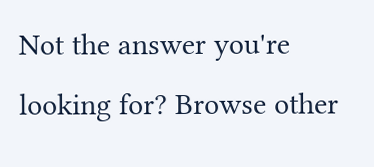Not the answer you're looking for? Browse other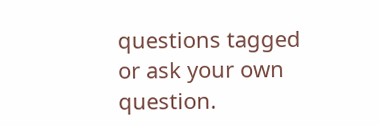questions tagged or ask your own question.